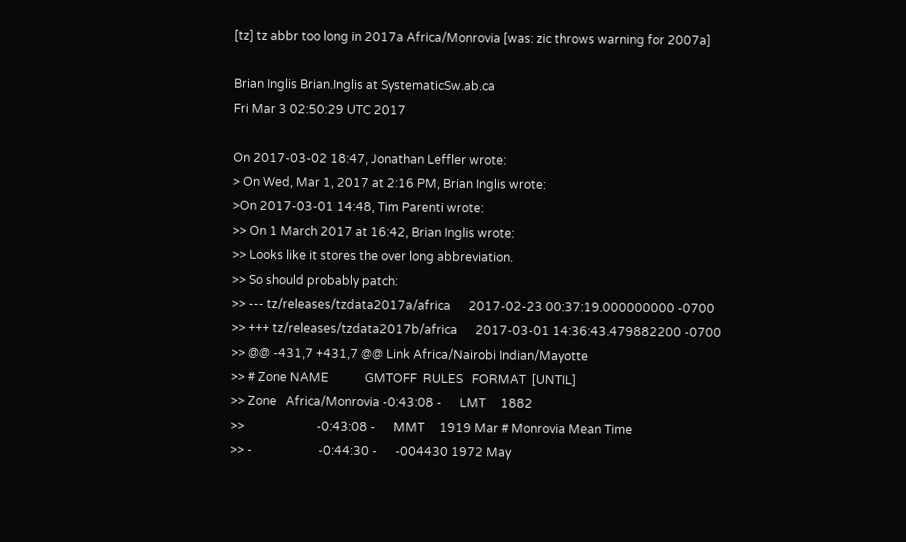[tz] tz abbr too long in 2017a Africa/Monrovia [was: zic throws warning for 2007a]

Brian Inglis Brian.Inglis at SystematicSw.ab.ca
Fri Mar 3 02:50:29 UTC 2017

On 2017-03-02 18:47, Jonathan Leffler wrote:
> On Wed, Mar 1, 2017 at 2:16 PM, Brian Inglis wrote:
>On 2017-03-01 14:48, Tim Parenti wrote:
>> On 1 March 2017 at 16:42, Brian Inglis wrote:
>> Looks like it stores the over long abbreviation.
>> So should probably patch:
>> --- tz/releases/tzdata2017a/africa      2017-02-23 00:37:19.000000000 -0700
>> +++ tz/releases/tzdata2017b/africa      2017-03-01 14:36:43.479882200 -0700
>> @@ -431,7 +431,7 @@ Link Africa/Nairobi Indian/Mayotte
>> # Zone NAME            GMTOFF  RULES   FORMAT  [UNTIL]
>> Zone   Africa/Monrovia -0:43:08 -      LMT     1882
>>                        -0:43:08 -      MMT     1919 Mar # Monrovia Mean Time
>> -                      -0:44:30 -      -004430 1972 May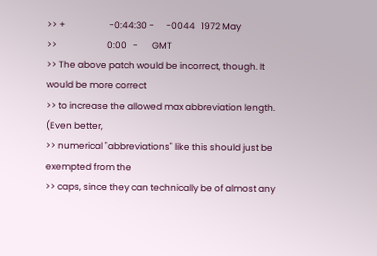>> +                      -0:44:30 -      -0044   1972 May
>>                         0:00   -       GMT
>> The above patch would be incorrect, though. It would be more correct
>> to increase the allowed max abbreviation length. (Even better,
>> numerical "abbreviations" like this should just be exempted from the
>> caps, since they can technically be of almost any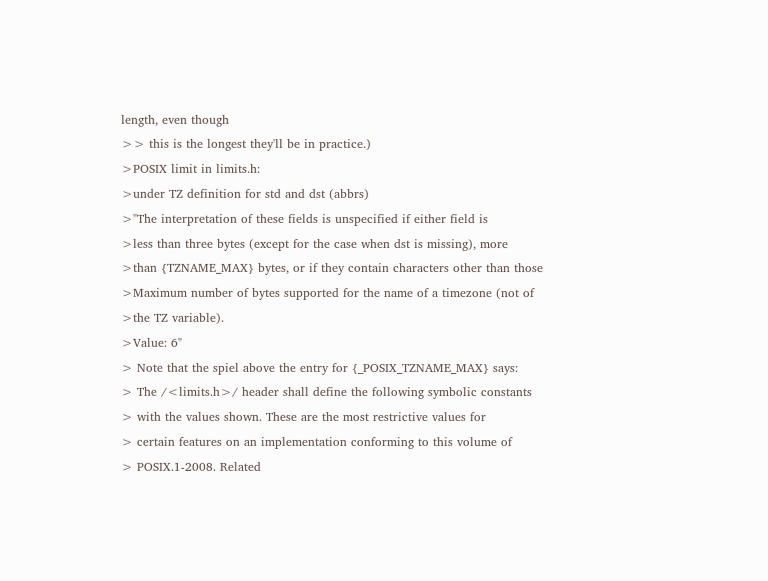length, even though
>> this is the longest they'll be in practice.)
>POSIX limit in limits.h:
>under TZ definition for std and dst (abbrs)
>"The interpretation of these fields is unspecified if either field is
>less than three bytes (except for the case when dst is missing), more
>than {TZNAME_MAX} bytes, or if they contain characters other than those
>Maximum number of bytes supported for the name of a timezone (not of
>the TZ variable).
>Value: 6"
> Note that the spiel above the entry for {_POSIX_TZNAME_MAX} says:
> The /<limits.h>/ header shall define the following symbolic constants
> with the values shown. These are the most restrictive values for
> certain features on an implementation conforming to this volume of
> POSIX.1-2008. Related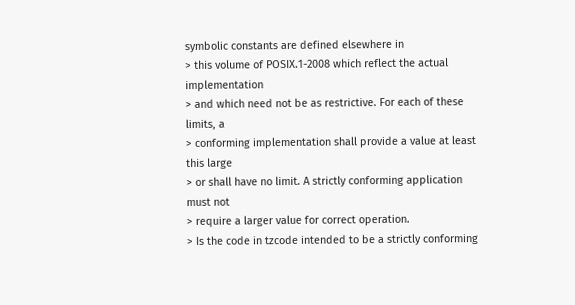symbolic constants are defined elsewhere in
> this volume of POSIX.1-2008 which reflect the actual implementation
> and which need not be as restrictive. For each of these limits, a
> conforming implementation shall provide a value at least this large
> or shall have no limit. A strictly conforming application must not
> require a larger value for correct operation.
> Is the code in tzcode intended to be a strictly conforming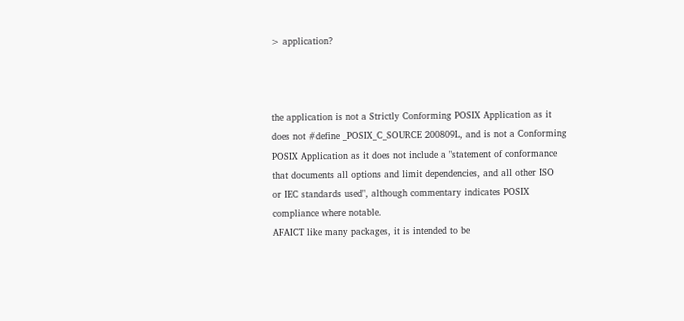> application?



the application is not a Strictly Conforming POSIX Application as it
does not #define _POSIX_C_SOURCE 200809L, and is not a Conforming
POSIX Application as it does not include a "statement of conformance
that documents all options and limit dependencies, and all other ISO
or IEC standards used", although commentary indicates POSIX
compliance where notable.
AFAICT like many packages, it is intended to be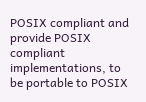POSIX compliant and
provide POSIX compliant implementations, to be portable to POSIX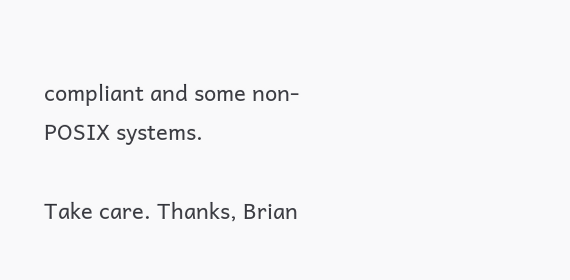compliant and some non-POSIX systems.

Take care. Thanks, Brian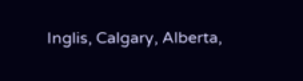Inglis, Calgary, Alberta,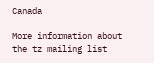Canada

More information about the tz mailing list